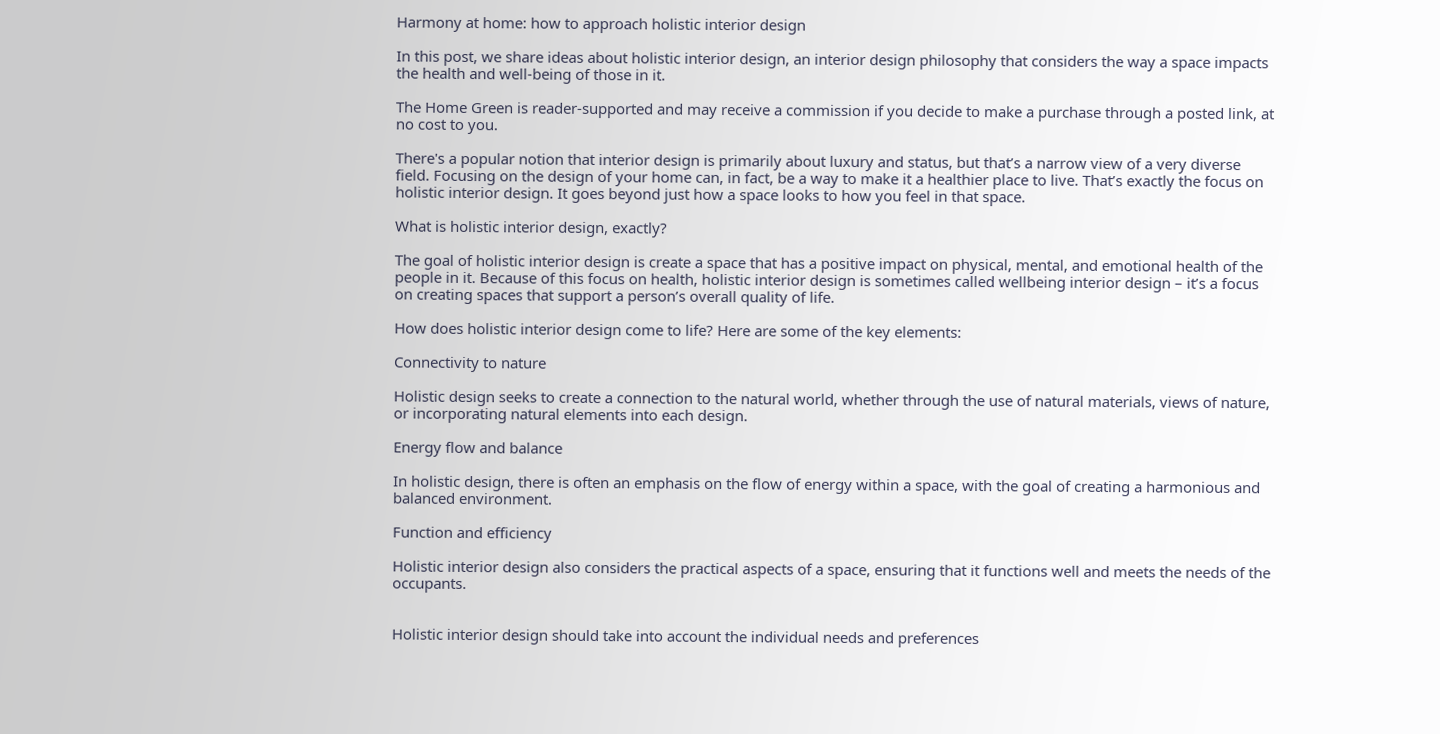Harmony at home: how to approach holistic interior design

In this post, we share ideas about holistic interior design, an interior design philosophy that considers the way a space impacts the health and well-being of those in it.

The Home Green is reader-supported and may receive a commission if you decide to make a purchase through a posted link, at no cost to you.

There's a popular notion that interior design is primarily about luxury and status, but that’s a narrow view of a very diverse field. Focusing on the design of your home can, in fact, be a way to make it a healthier place to live. That’s exactly the focus on holistic interior design. It goes beyond just how a space looks to how you feel in that space.

What is holistic interior design, exactly?

The goal of holistic interior design is create a space that has a positive impact on physical, mental, and emotional health of the people in it. Because of this focus on health, holistic interior design is sometimes called wellbeing interior design – it’s a focus on creating spaces that support a person’s overall quality of life.

How does holistic interior design come to life? Here are some of the key elements:

Connectivity to nature

Holistic design seeks to create a connection to the natural world, whether through the use of natural materials, views of nature, or incorporating natural elements into each design.

Energy flow and balance

In holistic design, there is often an emphasis on the flow of energy within a space, with the goal of creating a harmonious and balanced environment.

Function and efficiency

Holistic interior design also considers the practical aspects of a space, ensuring that it functions well and meets the needs of the occupants.


Holistic interior design should take into account the individual needs and preferences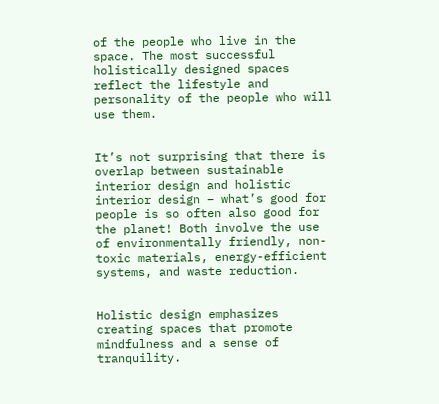of the people who live in the space. The most successful holistically designed spaces reflect the lifestyle and personality of the people who will use them.


It’s not surprising that there is overlap between sustainable interior design and holistic interior design – what’s good for people is so often also good for the planet! Both involve the use of environmentally friendly, non-toxic materials, energy-efficient systems, and waste reduction.


Holistic design emphasizes creating spaces that promote mindfulness and a sense of tranquility.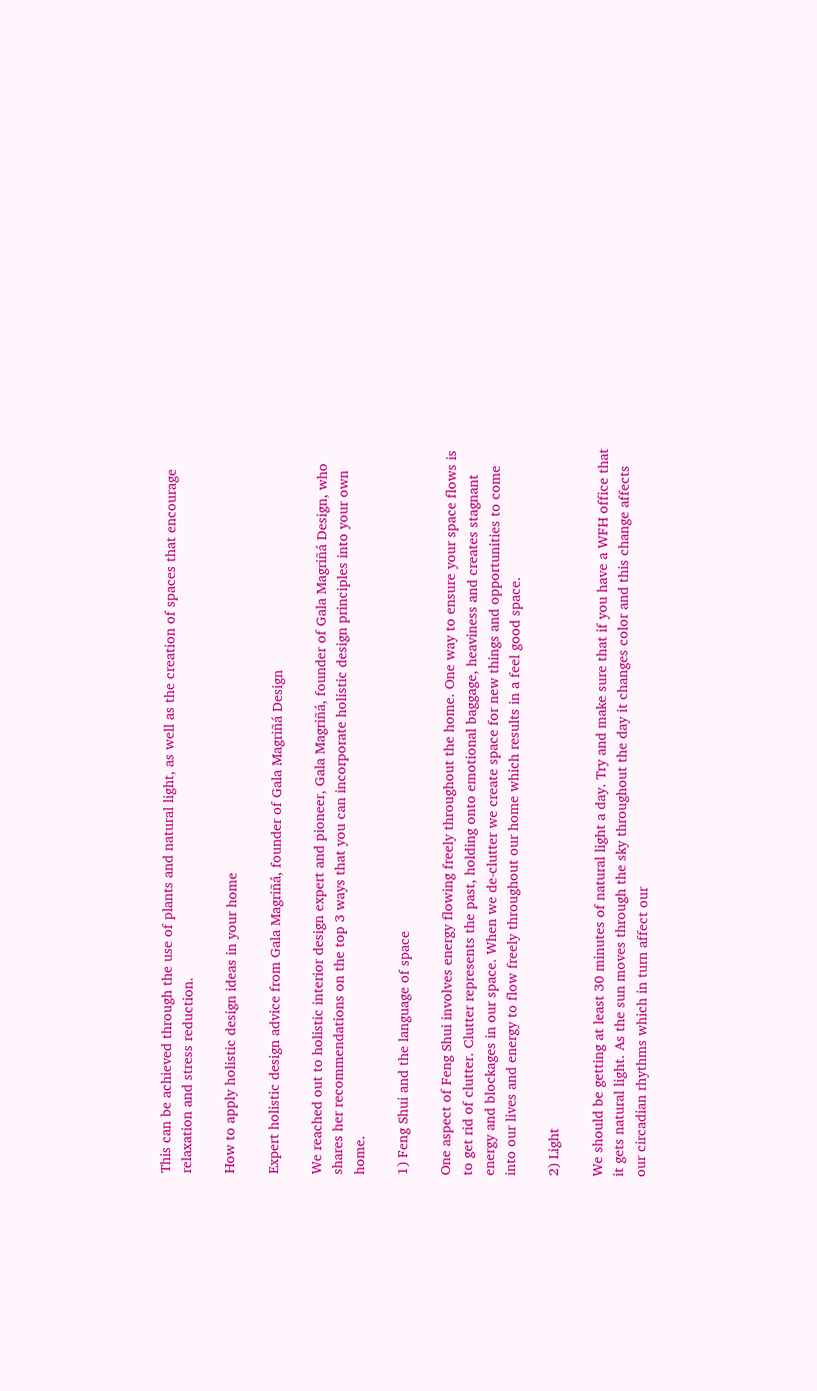This can be achieved through the use of plants and natural light, as well as the creation of spaces that encourage relaxation and stress reduction.

How to apply holistic design ideas in your home

Expert holistic design advice from Gala Magriñá, founder of Gala Magriñá Design

We reached out to holistic interior design expert and pioneer, Gala Magriñá, founder of Gala Magriñá Design, who shares her recommendations on the top 3 ways that you can incorporate holistic design principles into your own home.

1) Feng Shui and the language of space

One aspect of Feng Shui involves energy flowing freely throughout the home. One way to ensure your space flows is to get rid of clutter. Clutter represents the past, holding onto emotional baggage, heaviness and creates stagnant energy and blockages in our space. When we de-clutter we create space for new things and opportunities to come into our lives and energy to flow freely throughout our home which results in a feel good space.

2) Light

We should be getting at least 30 minutes of natural light a day. Try and make sure that if you have a WFH office that it gets natural light. As the sun moves through the sky throughout the day it changes color and this change affects our circadian rhythms which in turn affect our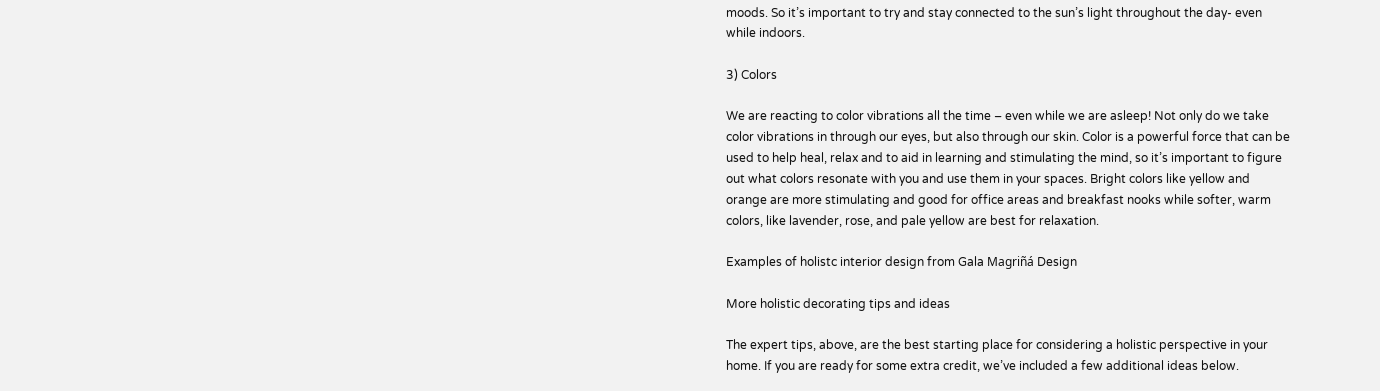moods. So it’s important to try and stay connected to the sun’s light throughout the day- even while indoors.

3) Colors

We are reacting to color vibrations all the time – even while we are asleep! Not only do we take color vibrations in through our eyes, but also through our skin. Color is a powerful force that can be used to help heal, relax and to aid in learning and stimulating the mind, so it’s important to figure out what colors resonate with you and use them in your spaces. Bright colors like yellow and orange are more stimulating and good for office areas and breakfast nooks while softer, warm colors, like lavender, rose, and pale yellow are best for relaxation.

Examples of holistc interior design from Gala Magriñá Design

More holistic decorating tips and ideas

The expert tips, above, are the best starting place for considering a holistic perspective in your home. If you are ready for some extra credit, we’ve included a few additional ideas below.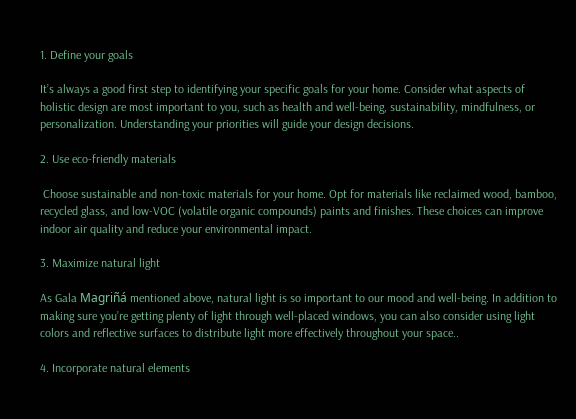1. Define your goals

It’s always a good first step to identifying your specific goals for your home. Consider what aspects of holistic design are most important to you, such as health and well-being, sustainability, mindfulness, or personalization. Understanding your priorities will guide your design decisions.

2. Use eco-friendly materials

 Choose sustainable and non-toxic materials for your home. Opt for materials like reclaimed wood, bamboo, recycled glass, and low-VOC (volatile organic compounds) paints and finishes. These choices can improve indoor air quality and reduce your environmental impact.

3. Maximize natural light

As Gala Magriñá mentioned above, natural light is so important to our mood and well-being. In addition to making sure you’re getting plenty of light through well-placed windows, you can also consider using light colors and reflective surfaces to distribute light more effectively throughout your space..

4. Incorporate natural elements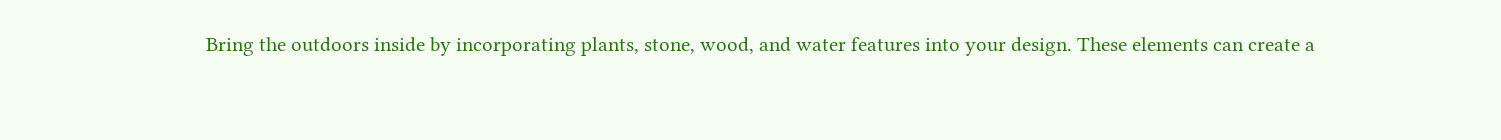Bring the outdoors inside by incorporating plants, stone, wood, and water features into your design. These elements can create a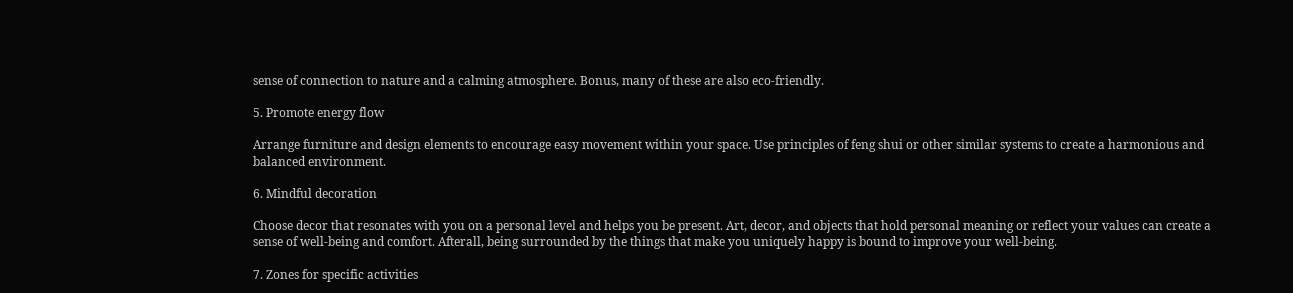sense of connection to nature and a calming atmosphere. Bonus, many of these are also eco-friendly.

5. Promote energy flow

Arrange furniture and design elements to encourage easy movement within your space. Use principles of feng shui or other similar systems to create a harmonious and balanced environment.

6. Mindful decoration

Choose decor that resonates with you on a personal level and helps you be present. Art, decor, and objects that hold personal meaning or reflect your values can create a sense of well-being and comfort. Afterall, being surrounded by the things that make you uniquely happy is bound to improve your well-being.

7. Zones for specific activities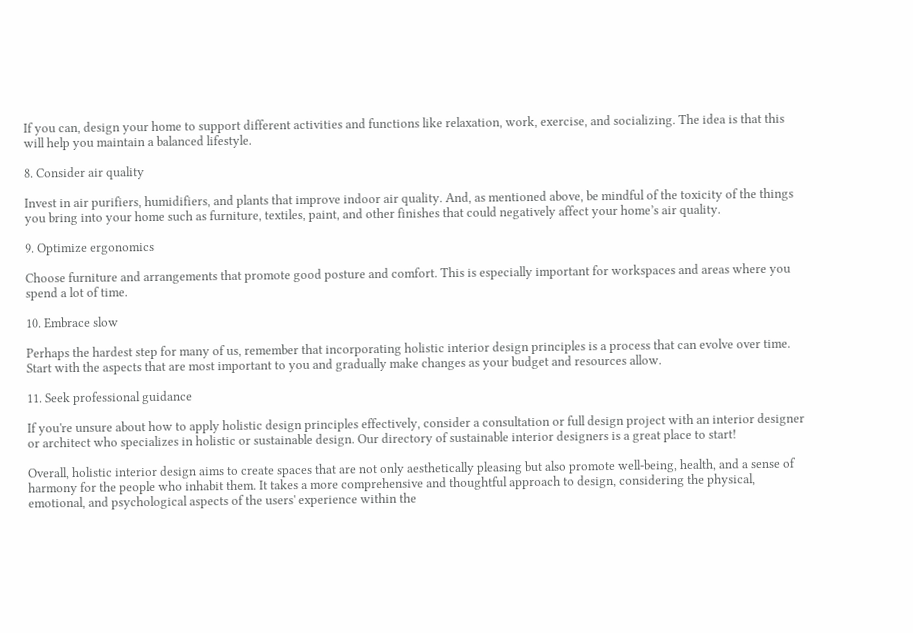If you can, design your home to support different activities and functions like relaxation, work, exercise, and socializing. The idea is that this will help you maintain a balanced lifestyle.

8. Consider air quality

Invest in air purifiers, humidifiers, and plants that improve indoor air quality. And, as mentioned above, be mindful of the toxicity of the things you bring into your home such as furniture, textiles, paint, and other finishes that could negatively affect your home’s air quality.

9. Optimize ergonomics

Choose furniture and arrangements that promote good posture and comfort. This is especially important for workspaces and areas where you spend a lot of time.

10. Embrace slow

Perhaps the hardest step for many of us, remember that incorporating holistic interior design principles is a process that can evolve over time. Start with the aspects that are most important to you and gradually make changes as your budget and resources allow.

11. Seek professional guidance

If you're unsure about how to apply holistic design principles effectively, consider a consultation or full design project with an interior designer or architect who specializes in holistic or sustainable design. Our directory of sustainable interior designers is a great place to start!

Overall, holistic interior design aims to create spaces that are not only aesthetically pleasing but also promote well-being, health, and a sense of harmony for the people who inhabit them. It takes a more comprehensive and thoughtful approach to design, considering the physical, emotional, and psychological aspects of the users' experience within the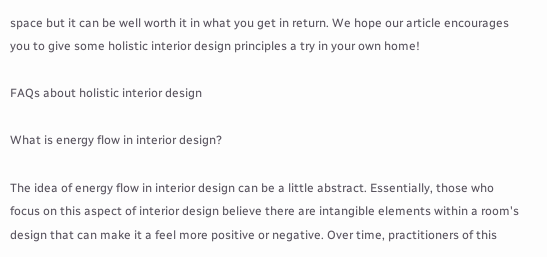space but it can be well worth it in what you get in return. We hope our article encourages you to give some holistic interior design principles a try in your own home!

FAQs about holistic interior design

What is energy flow in interior design?

The idea of energy flow in interior design can be a little abstract. Essentially, those who focus on this aspect of interior design believe there are intangible elements within a room's design that can make it a feel more positive or negative. Over time, practitioners of this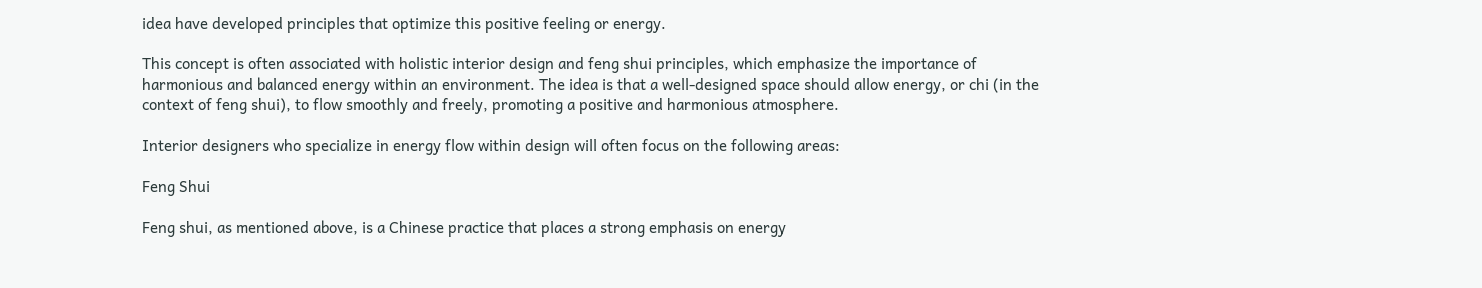idea have developed principles that optimize this positive feeling or energy.

This concept is often associated with holistic interior design and feng shui principles, which emphasize the importance of harmonious and balanced energy within an environment. The idea is that a well-designed space should allow energy, or chi (in the context of feng shui), to flow smoothly and freely, promoting a positive and harmonious atmosphere.

Interior designers who specialize in energy flow within design will often focus on the following areas:

Feng Shui

Feng shui, as mentioned above, is a Chinese practice that places a strong emphasis on energy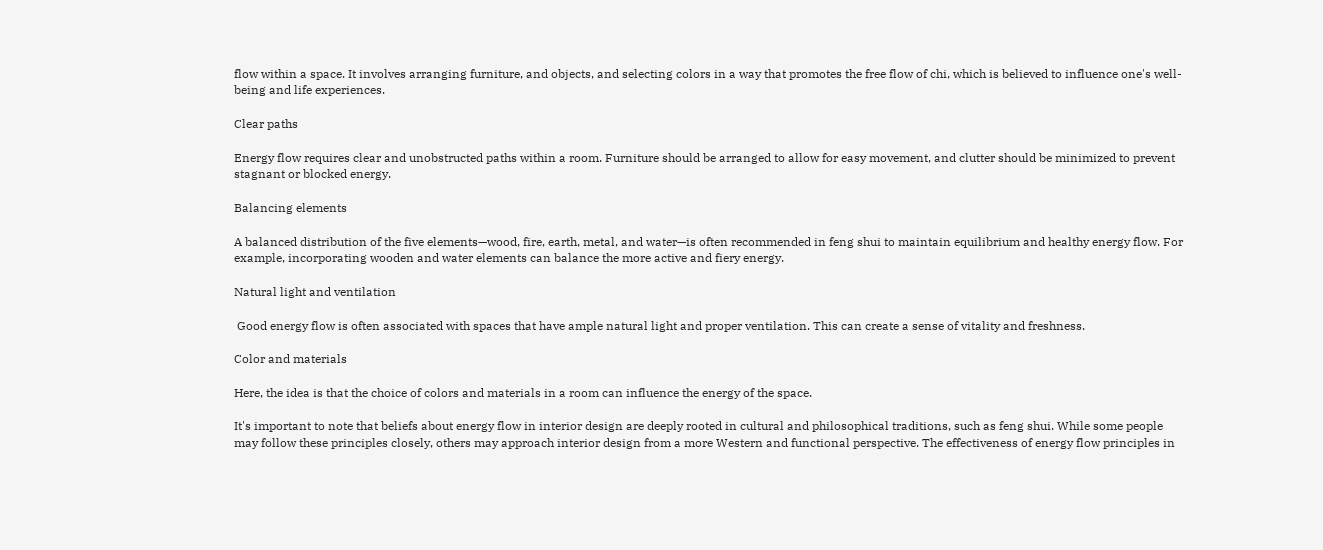flow within a space. It involves arranging furniture, and objects, and selecting colors in a way that promotes the free flow of chi, which is believed to influence one's well-being and life experiences.

Clear paths

Energy flow requires clear and unobstructed paths within a room. Furniture should be arranged to allow for easy movement, and clutter should be minimized to prevent stagnant or blocked energy.

Balancing elements

A balanced distribution of the five elements—wood, fire, earth, metal, and water—is often recommended in feng shui to maintain equilibrium and healthy energy flow. For example, incorporating wooden and water elements can balance the more active and fiery energy.

Natural light and ventilation

 Good energy flow is often associated with spaces that have ample natural light and proper ventilation. This can create a sense of vitality and freshness.

Color and materials

Here, the idea is that the choice of colors and materials in a room can influence the energy of the space.

It's important to note that beliefs about energy flow in interior design are deeply rooted in cultural and philosophical traditions, such as feng shui. While some people may follow these principles closely, others may approach interior design from a more Western and functional perspective. The effectiveness of energy flow principles in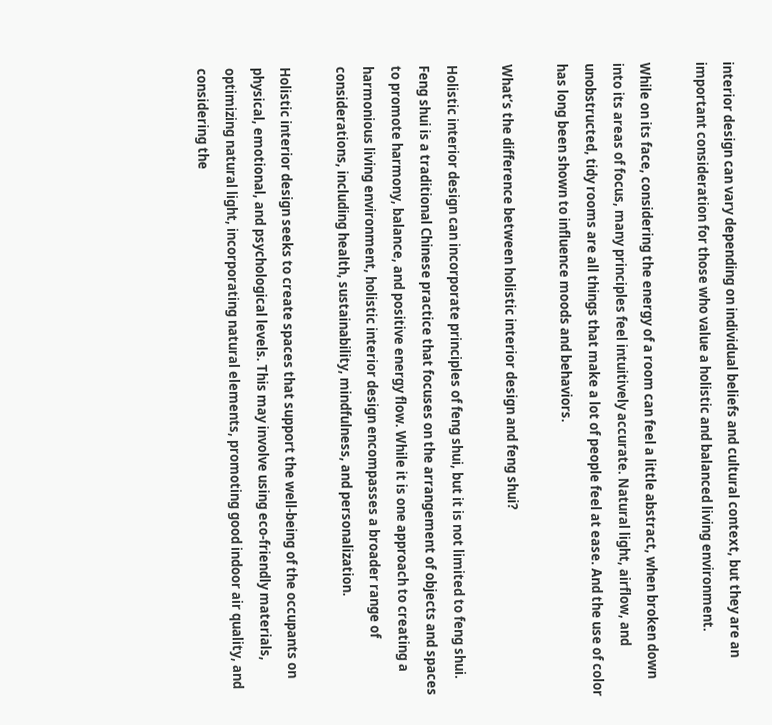interior design can vary depending on individual beliefs and cultural context, but they are an important consideration for those who value a holistic and balanced living environment.

While on its face, considering the energy of a room can feel a little abstract, when broken down into its areas of focus, many principles feel intuitively accurate. Natural light, airflow, and unobstructed, tidy rooms are all things that make a lot of people feel at ease. And the use of color has long been shown to influence moods and behaviors.

What’s the difference between holistic interior design and feng shui?

Holistic interior design can incorporate principles of feng shui, but it is not limited to feng shui. Feng shui is a traditional Chinese practice that focuses on the arrangement of objects and spaces to promote harmony, balance, and positive energy flow. While it is one approach to creating a harmonious living environment, holistic interior design encompasses a broader range of considerations, including health, sustainability, mindfulness, and personalization.

Holistic interior design seeks to create spaces that support the well-being of the occupants on physical, emotional, and psychological levels. This may involve using eco-friendly materials, optimizing natural light, incorporating natural elements, promoting good indoor air quality, and considering the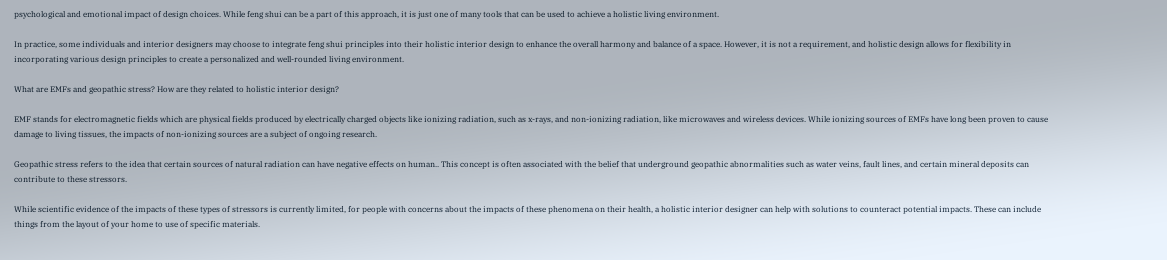psychological and emotional impact of design choices. While feng shui can be a part of this approach, it is just one of many tools that can be used to achieve a holistic living environment.

In practice, some individuals and interior designers may choose to integrate feng shui principles into their holistic interior design to enhance the overall harmony and balance of a space. However, it is not a requirement, and holistic design allows for flexibility in incorporating various design principles to create a personalized and well-rounded living environment.

What are EMFs and geopathic stress? How are they related to holistic interior design?

EMF stands for electromagnetic fields which are physical fields produced by electrically charged objects like ionizing radiation, such as x-rays, and non-ionizing radiation, like microwaves and wireless devices. While ionizing sources of EMFs have long been proven to cause damage to living tissues, the impacts of non-ionizing sources are a subject of ongoing research.

Geopathic stress refers to the idea that certain sources of natural radiation can have negative effects on human.. This concept is often associated with the belief that underground geopathic abnormalities such as water veins, fault lines, and certain mineral deposits can contribute to these stressors.

While scientific evidence of the impacts of these types of stressors is currently limited, for people with concerns about the impacts of these phenomena on their health, a holistic interior designer can help with solutions to counteract potential impacts. These can include things from the layout of your home to use of specific materials.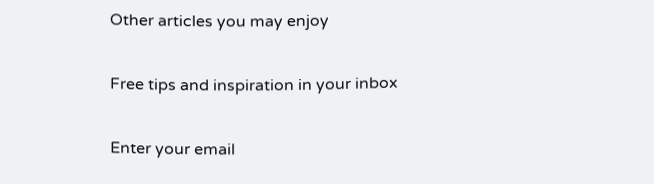Other articles you may enjoy

Free tips and inspiration in your inbox

Enter your email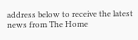address below to receive the latest news from The Home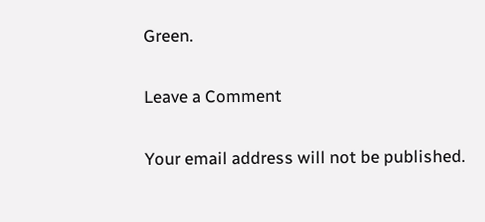Green.

Leave a Comment

Your email address will not be published.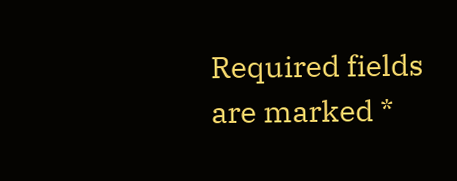Required fields are marked *